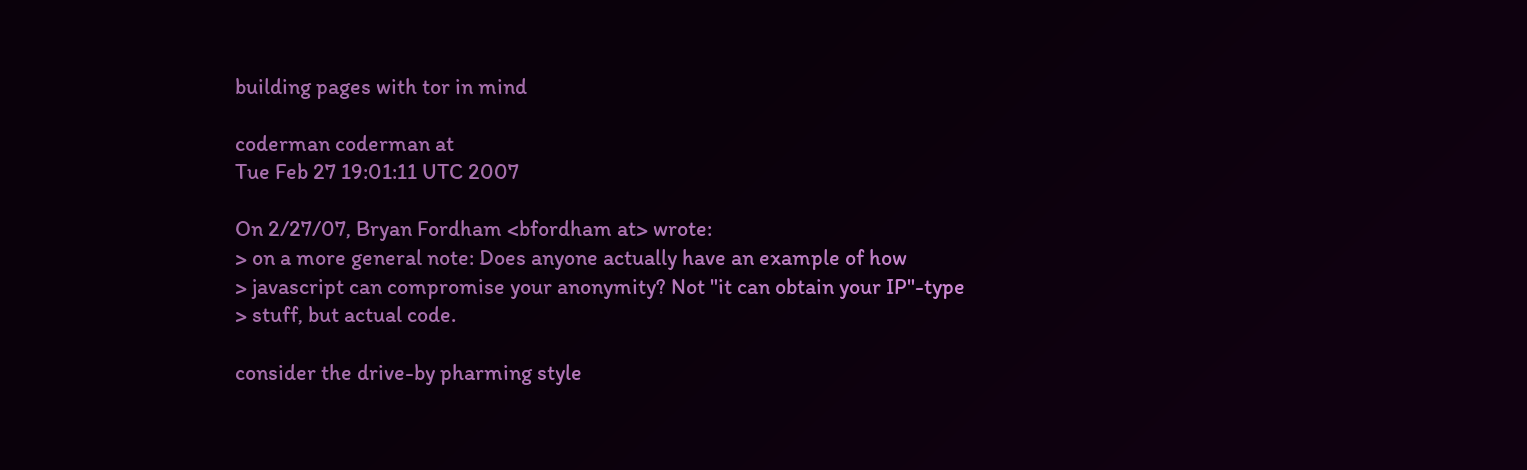building pages with tor in mind

coderman coderman at
Tue Feb 27 19:01:11 UTC 2007

On 2/27/07, Bryan Fordham <bfordham at> wrote:
> on a more general note: Does anyone actually have an example of how
> javascript can compromise your anonymity? Not "it can obtain your IP"-type
> stuff, but actual code.

consider the drive-by pharming style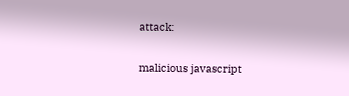attack:

malicious javascript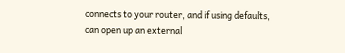connects to your router, and if using defaults,
can open up an external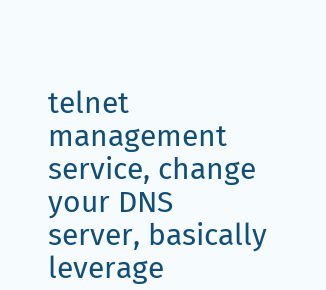telnet management service, change your DNS
server, basically leverage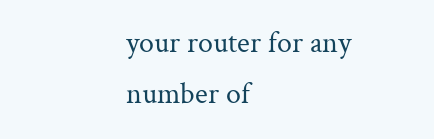your router for any number of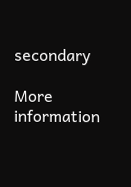secondary

More information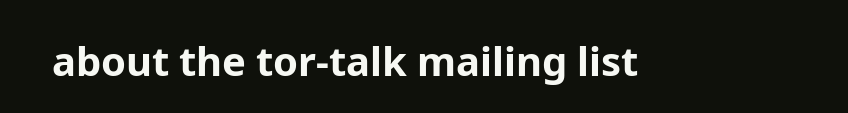about the tor-talk mailing list